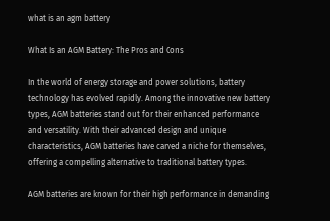what is an agm battery

What Is an AGM Battery: The Pros and Cons

In the world of energy storage and power solutions, battery technology has evolved rapidly. Among the innovative new battery types, AGM batteries stand out for their enhanced performance and versatility. With their advanced design and unique characteristics, AGM batteries have carved a niche for themselves, offering a compelling alternative to traditional battery types.

AGM batteries are known for their high performance in demanding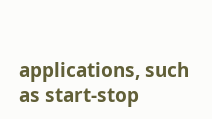applications, such as start-stop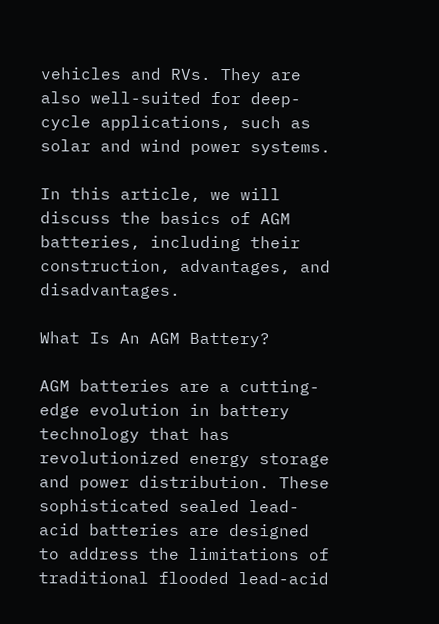vehicles and RVs. They are also well-suited for deep-cycle applications, such as solar and wind power systems.

In this article, we will discuss the basics of AGM batteries, including their construction, advantages, and disadvantages.

What Is An AGM Battery?

AGM batteries are a cutting-edge evolution in battery technology that has revolutionized energy storage and power distribution. These sophisticated sealed lead-acid batteries are designed to address the limitations of traditional flooded lead-acid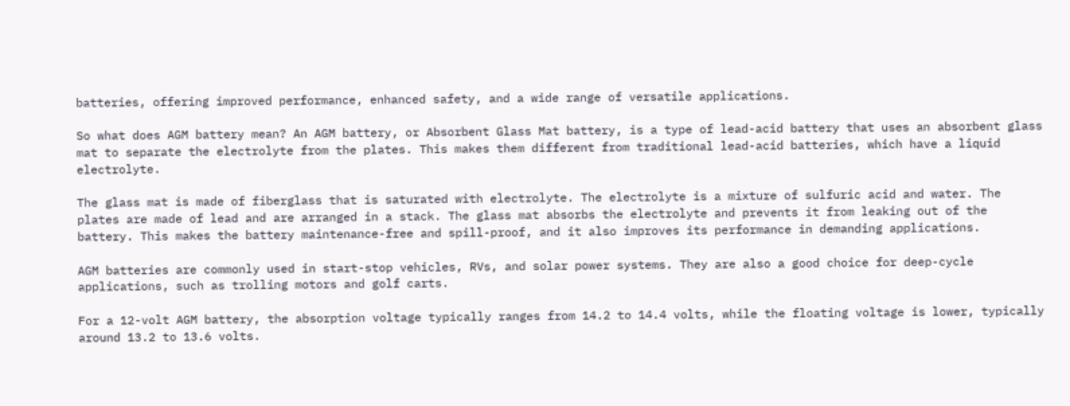batteries, offering improved performance, enhanced safety, and a wide range of versatile applications.

So what does AGM battery mean? An AGM battery, or Absorbent Glass Mat battery, is a type of lead-acid battery that uses an absorbent glass mat to separate the electrolyte from the plates. This makes them different from traditional lead-acid batteries, which have a liquid electrolyte.

The glass mat is made of fiberglass that is saturated with electrolyte. The electrolyte is a mixture of sulfuric acid and water. The plates are made of lead and are arranged in a stack. The glass mat absorbs the electrolyte and prevents it from leaking out of the battery. This makes the battery maintenance-free and spill-proof, and it also improves its performance in demanding applications.

AGM batteries are commonly used in start-stop vehicles, RVs, and solar power systems. They are also a good choice for deep-cycle applications, such as trolling motors and golf carts.

For a 12-volt AGM battery, the absorption voltage typically ranges from 14.2 to 14.4 volts, while the floating voltage is lower, typically around 13.2 to 13.6 volts.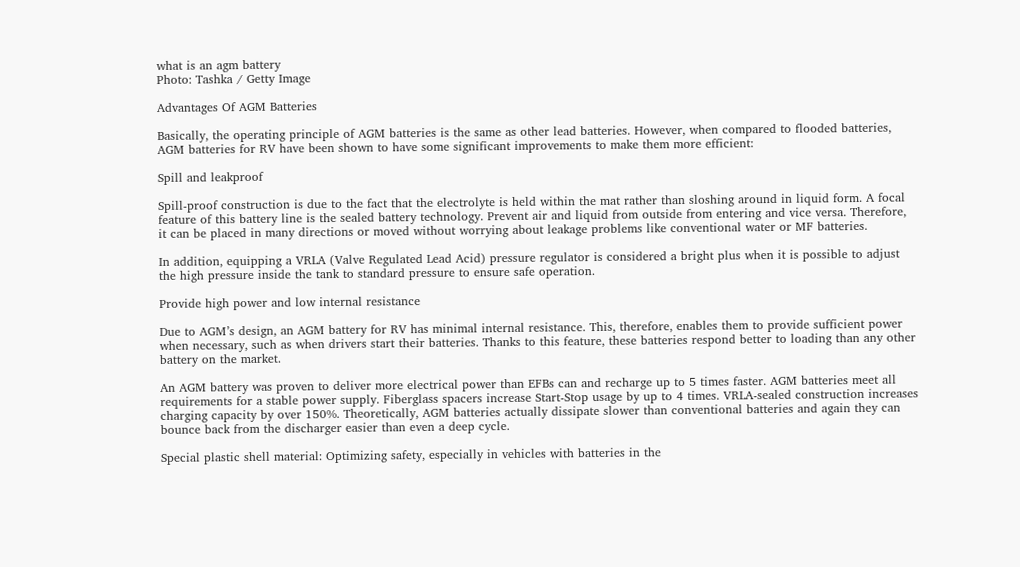what is an agm battery
Photo: Tashka / Getty Image

Advantages Of AGM Batteries

Basically, the operating principle of AGM batteries is the same as other lead batteries. However, when compared to flooded batteries, AGM batteries for RV have been shown to have some significant improvements to make them more efficient:

Spill and leakproof

Spill-proof construction is due to the fact that the electrolyte is held within the mat rather than sloshing around in liquid form. A focal feature of this battery line is the sealed battery technology. Prevent air and liquid from outside from entering and vice versa. Therefore, it can be placed in many directions or moved without worrying about leakage problems like conventional water or MF batteries.

In addition, equipping a VRLA (Valve Regulated Lead Acid) pressure regulator is considered a bright plus when it is possible to adjust the high pressure inside the tank to standard pressure to ensure safe operation.

Provide high power and low internal resistance

Due to AGM’s design, an AGM battery for RV has minimal internal resistance. This, therefore, enables them to provide sufficient power when necessary, such as when drivers start their batteries. Thanks to this feature, these batteries respond better to loading than any other battery on the market.

An AGM battery was proven to deliver more electrical power than EFBs can and recharge up to 5 times faster. AGM batteries meet all requirements for a stable power supply. Fiberglass spacers increase Start-Stop usage by up to 4 times. VRLA-sealed construction increases charging capacity by over 150%. Theoretically, AGM batteries actually dissipate slower than conventional batteries and again they can bounce back from the discharger easier than even a deep cycle.

Special plastic shell material: Optimizing safety, especially in vehicles with batteries in the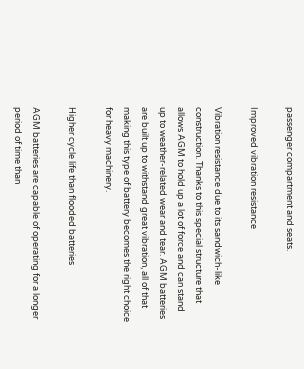passenger compartment and seats.

Improved vibration resistance

Vibration resistance due to its sandwich-like construction. Thanks to this special structure that allows AGM to hold up a lot of force and can stand up to weather-related wear and tear. AGM batteries are built up to withstand great vibration, all of that making this type of battery becomes the right choice for heavy machinery.

Higher cycle life than flooded batteries

AGM batteries are capable of operating for a longer period of time than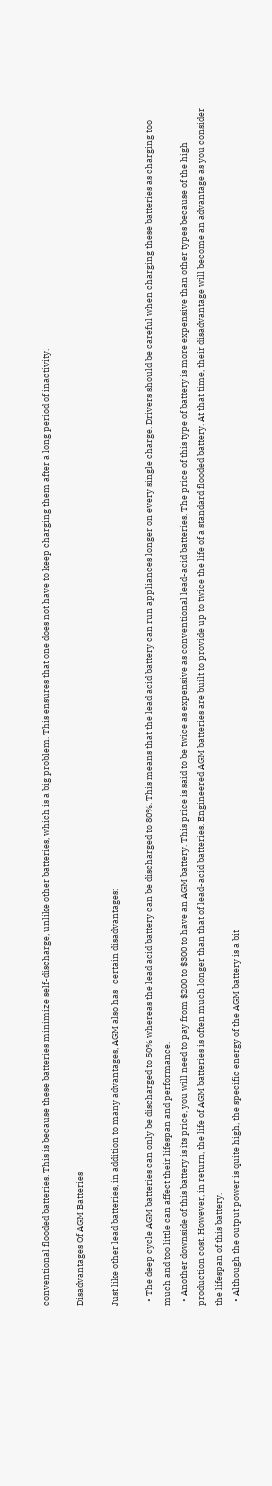conventional flooded batteries. This is because these batteries minimize self-discharge, unlike other batteries, which is a big problem. This ensures that one does not have to keep charging them after a long period of inactivity.

Disadvantages Of AGM Batteries

Just like other lead batteries, in addition to many advantages, AGM also has   certain disadvantages:

  • The deep cycle AGM batteries can only be discharged to 50% whereas the lead acid battery can be discharged to 80%. This means that the lead acid battery can run appliances longer on every single charge. Drivers should be careful when charging these batteries as charging too much and too little can affect their lifespan and performance.
  • Another downside of this battery is its price, you will need to pay from $200 to $300 to have an AGM battery. This price is said to be twice as expensive as conventional lead-acid batteries. The price of this type of battery is more expensive than other types because of the high production cost. However, in return, the life of AGM batteries is often much longer than that of lead-acid batteries. Engineered AGM batteries are built to provide up to twice the life of a standard flooded battery. At that time, their disadvantage will become an advantage as you consider the lifespan of this battery.
  • Although the output power is quite high, the specific energy of the AGM battery is a bit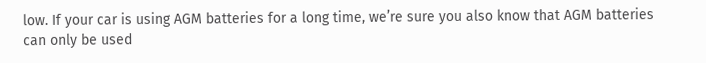low. If your car is using AGM batteries for a long time, we’re sure you also know that AGM batteries can only be used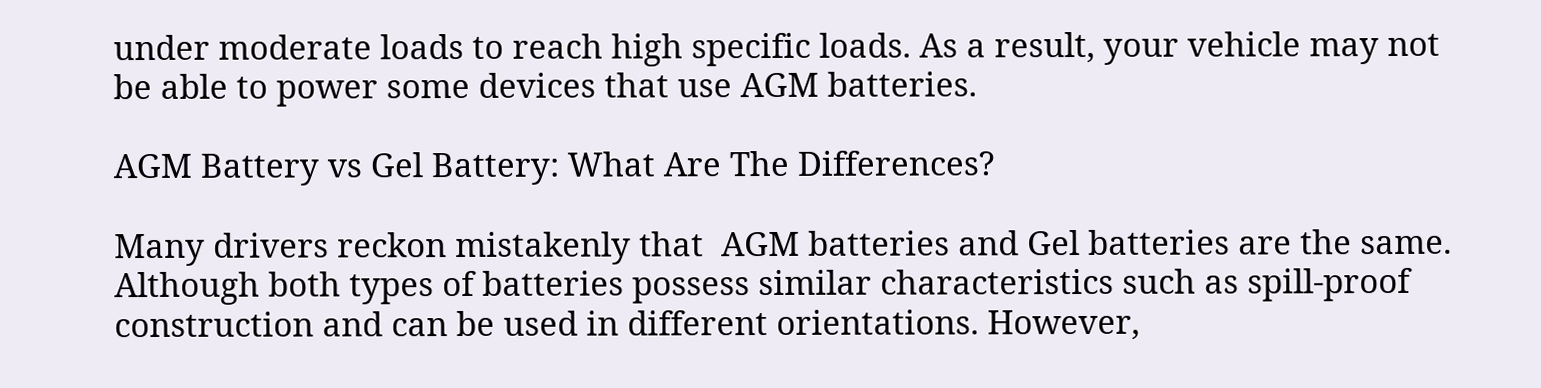under moderate loads to reach high specific loads. As a result, your vehicle may not be able to power some devices that use AGM batteries.

AGM Battery vs Gel Battery: What Are The Differences?

Many drivers reckon mistakenly that  AGM batteries and Gel batteries are the same. Although both types of batteries possess similar characteristics such as spill-proof construction and can be used in different orientations. However,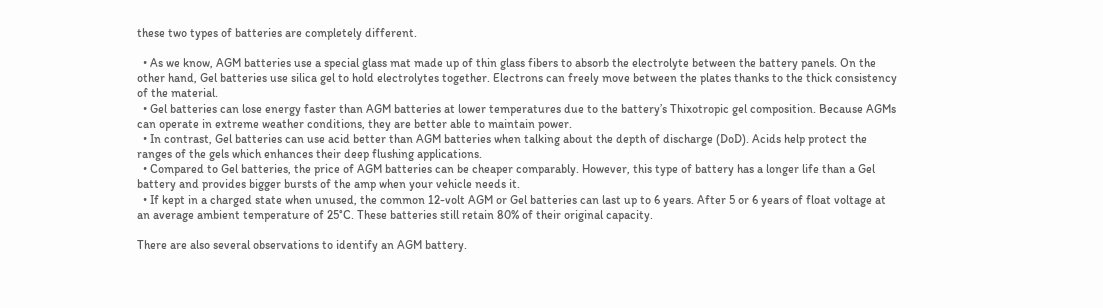these two types of batteries are completely different.

  • As we know, AGM batteries use a special glass mat made up of thin glass fibers to absorb the electrolyte between the battery panels. On the other hand, Gel batteries use silica gel to hold electrolytes together. Electrons can freely move between the plates thanks to the thick consistency of the material.
  • Gel batteries can lose energy faster than AGM batteries at lower temperatures due to the battery’s Thixotropic gel composition. Because AGMs can operate in extreme weather conditions, they are better able to maintain power.
  • In contrast, Gel batteries can use acid better than AGM batteries when talking about the depth of discharge (DoD). Acids help protect the ranges of the gels which enhances their deep flushing applications.
  • Compared to Gel batteries, the price of AGM batteries can be cheaper comparably. However, this type of battery has a longer life than a Gel battery and provides bigger bursts of the amp when your vehicle needs it.
  • If kept in a charged state when unused, the common 12-volt AGM or Gel batteries can last up to 6 years. After 5 or 6 years of float voltage at an average ambient temperature of 25°C. These batteries still retain 80% of their original capacity.

There are also several observations to identify an AGM battery.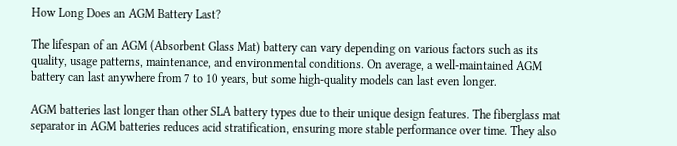How Long Does an AGM Battery Last?

The lifespan of an AGM (Absorbent Glass Mat) battery can vary depending on various factors such as its quality, usage patterns, maintenance, and environmental conditions. On average, a well-maintained AGM battery can last anywhere from 7 to 10 years, but some high-quality models can last even longer.

AGM batteries last longer than other SLA battery types due to their unique design features. The fiberglass mat separator in AGM batteries reduces acid stratification, ensuring more stable performance over time. They also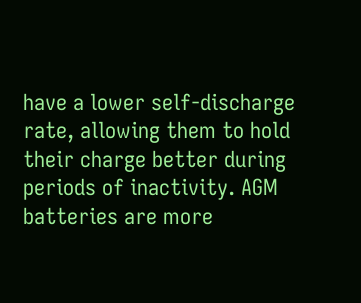have a lower self-discharge rate, allowing them to hold their charge better during periods of inactivity. AGM batteries are more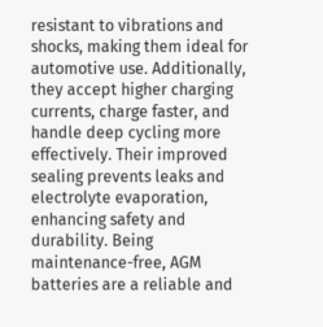resistant to vibrations and shocks, making them ideal for automotive use. Additionally, they accept higher charging currents, charge faster, and handle deep cycling more effectively. Their improved sealing prevents leaks and electrolyte evaporation, enhancing safety and durability. Being maintenance-free, AGM batteries are a reliable and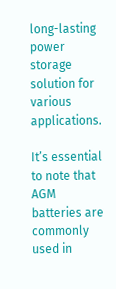long-lasting power storage solution for various applications.

It’s essential to note that AGM batteries are commonly used in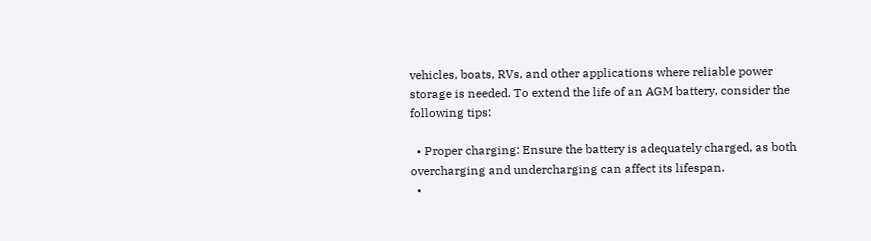vehicles, boats, RVs, and other applications where reliable power storage is needed. To extend the life of an AGM battery, consider the following tips:

  • Proper charging: Ensure the battery is adequately charged, as both overcharging and undercharging can affect its lifespan.
  •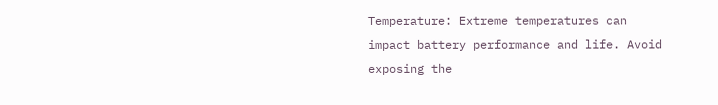Temperature: Extreme temperatures can impact battery performance and life. Avoid exposing the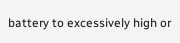battery to excessively high or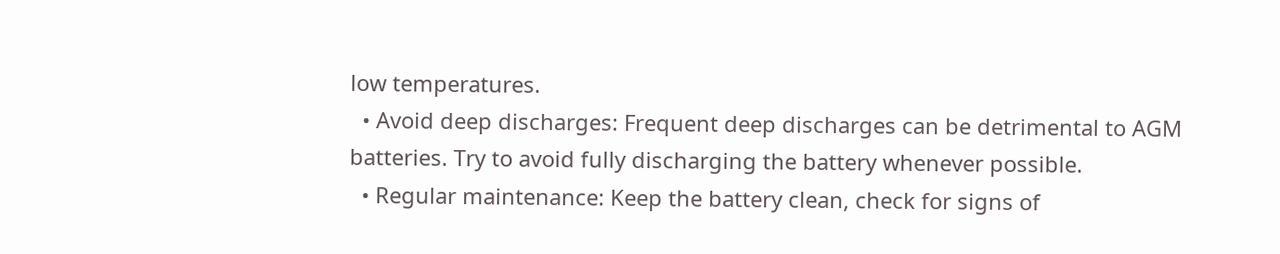low temperatures.
  • Avoid deep discharges: Frequent deep discharges can be detrimental to AGM batteries. Try to avoid fully discharging the battery whenever possible.
  • Regular maintenance: Keep the battery clean, check for signs of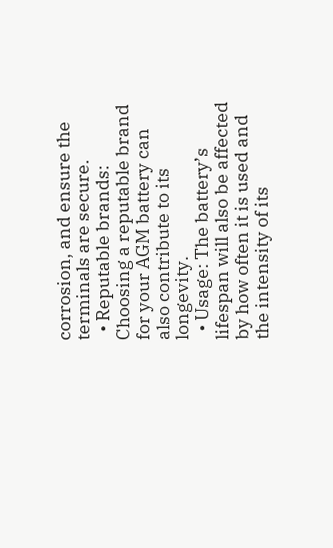corrosion, and ensure the terminals are secure.
  • Reputable brands: Choosing a reputable brand for your AGM battery can also contribute to its longevity.
  • Usage: The battery’s lifespan will also be affected by how often it is used and the intensity of its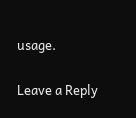usage.

Leave a Reply